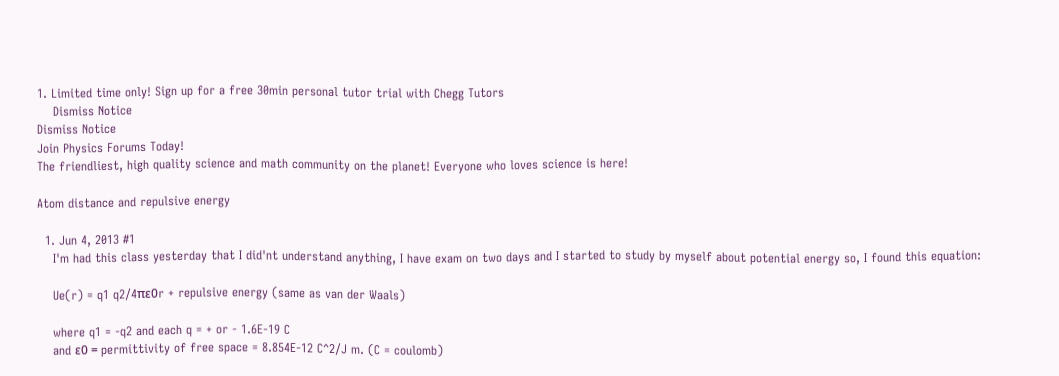1. Limited time only! Sign up for a free 30min personal tutor trial with Chegg Tutors
    Dismiss Notice
Dismiss Notice
Join Physics Forums Today!
The friendliest, high quality science and math community on the planet! Everyone who loves science is here!

Atom distance and repulsive energy

  1. Jun 4, 2013 #1
    I'm had this class yesterday that I did'nt understand anything, I have exam on two days and I started to study by myself about potential energy so, I found this equation:

    Ue(r) = q1 q2/4πε0r + repulsive energy (same as van der Waals)

    where q1 = -q2 and each q = + or - 1.6E-19 C
    and ε0 = permittivity of free space = 8.854E-12 C^2/J m. (C = coulomb)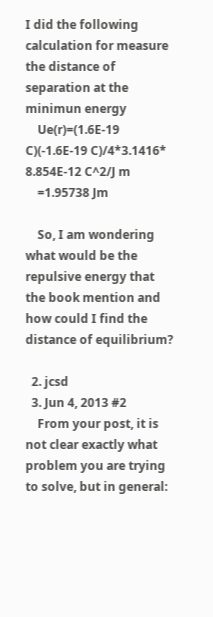I did the following calculation for measure the distance of separation at the minimun energy
    Ue(r)=(1.6E-19 C)(-1.6E-19 C)/4*3.1416* 8.854E-12 C^2/J m
    =1.95738 Jm

    So, I am wondering what would be the repulsive energy that the book mention and how could I find the distance of equilibrium?

  2. jcsd
  3. Jun 4, 2013 #2
    From your post, it is not clear exactly what problem you are trying to solve, but in general: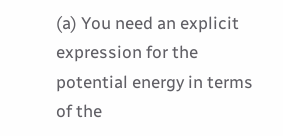(a) You need an explicit expression for the potential energy in terms of the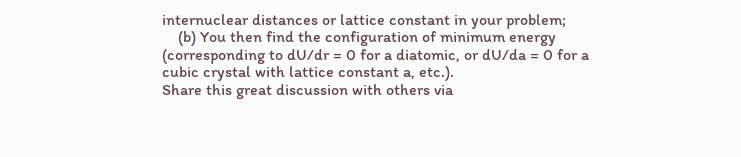internuclear distances or lattice constant in your problem;
    (b) You then find the configuration of minimum energy (corresponding to dU/dr = 0 for a diatomic, or dU/da = 0 for a cubic crystal with lattice constant a, etc.).
Share this great discussion with others via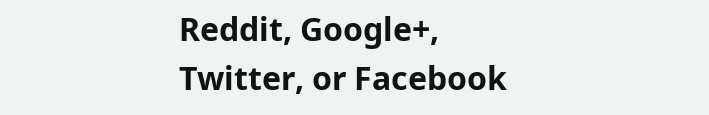Reddit, Google+, Twitter, or Facebook